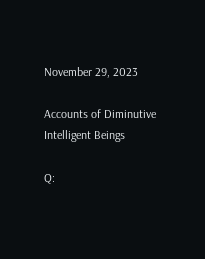November 29, 2023

Accounts of Diminutive Intelligent Beings

Q: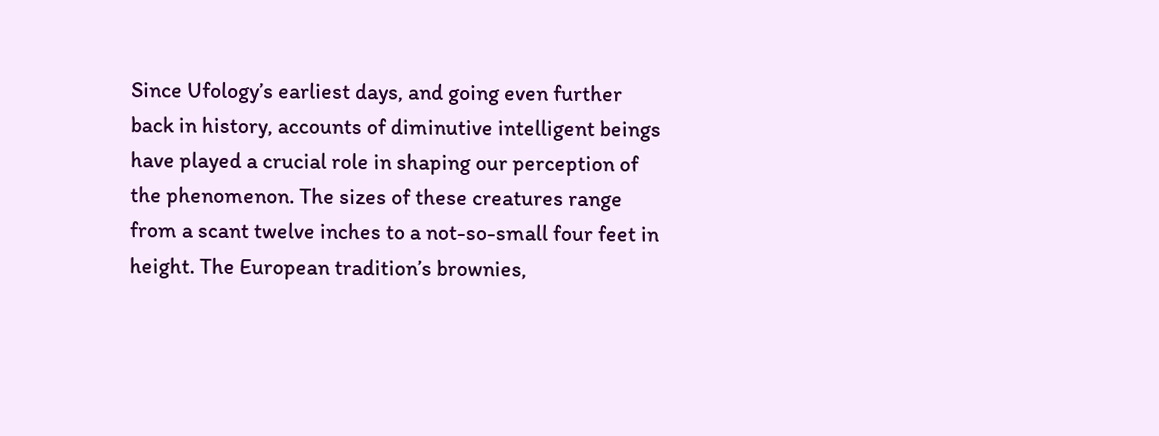Since Ufology’s earliest days, and going even further back in history, accounts of diminutive intelligent beings have played a crucial role in shaping our perception of the phenomenon. The sizes of these creatures range from a scant twelve inches to a not-so-small four feet in height. The European tradition’s brownies,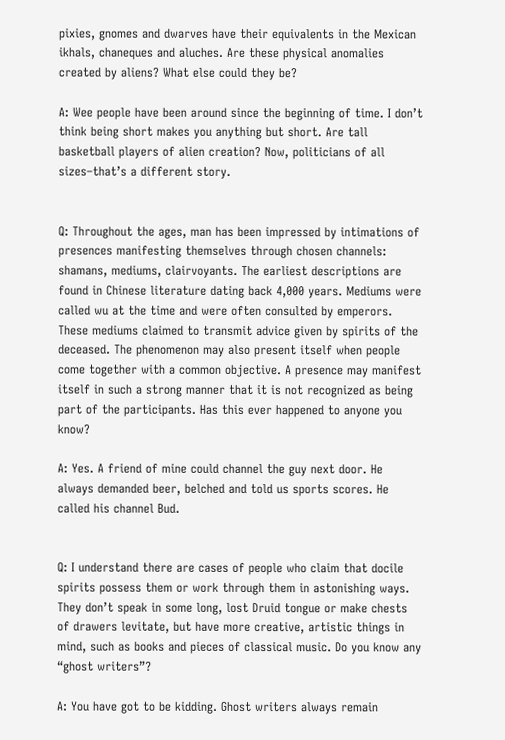pixies, gnomes and dwarves have their equivalents in the Mexican ikhals, chaneques and aluches. Are these physical anomalies created by aliens? What else could they be?

A: Wee people have been around since the beginning of time. I don’t think being short makes you anything but short. Are tall basketball players of alien creation? Now, politicians of all sizes–that’s a different story.


Q: Throughout the ages, man has been impressed by intimations of presences manifesting themselves through chosen channels: shamans, mediums, clairvoyants. The earliest descriptions are found in Chinese literature dating back 4,000 years. Mediums were called wu at the time and were often consulted by emperors. These mediums claimed to transmit advice given by spirits of the deceased. The phenomenon may also present itself when people come together with a common objective. A presence may manifest itself in such a strong manner that it is not recognized as being part of the participants. Has this ever happened to anyone you know?

A: Yes. A friend of mine could channel the guy next door. He always demanded beer, belched and told us sports scores. He called his channel Bud.


Q: I understand there are cases of people who claim that docile spirits possess them or work through them in astonishing ways. They don’t speak in some long, lost Druid tongue or make chests of drawers levitate, but have more creative, artistic things in mind, such as books and pieces of classical music. Do you know any “ghost writers”?

A: You have got to be kidding. Ghost writers always remain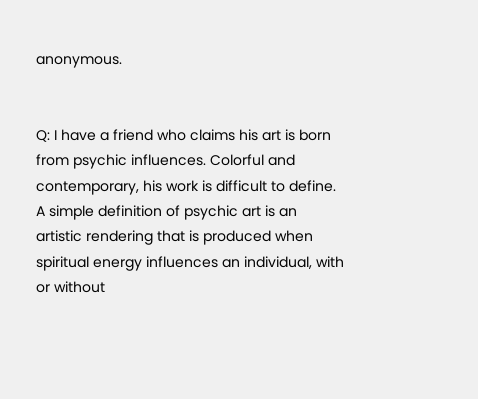anonymous.


Q: I have a friend who claims his art is born from psychic influences. Colorful and contemporary, his work is difficult to define. A simple definition of psychic art is an artistic rendering that is produced when spiritual energy influences an individual, with or without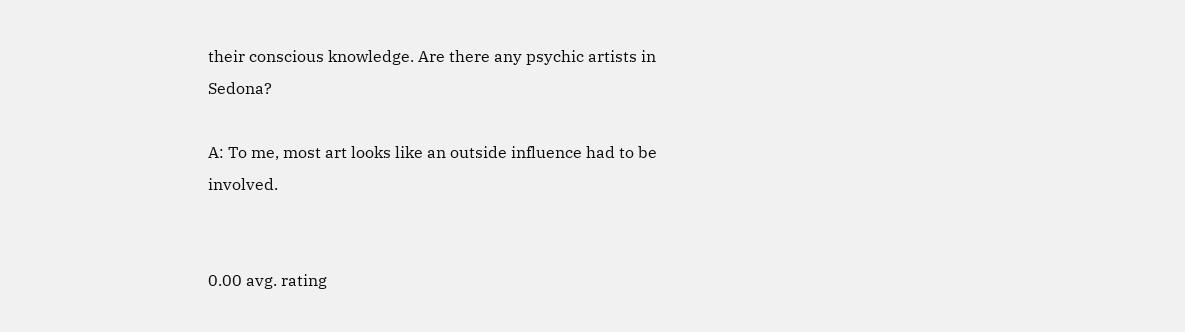their conscious knowledge. Are there any psychic artists in Sedona?

A: To me, most art looks like an outside influence had to be involved.


0.00 avg. rating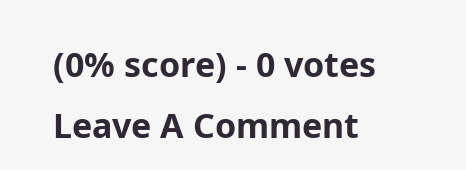(0% score) - 0 votes
Leave A Comment